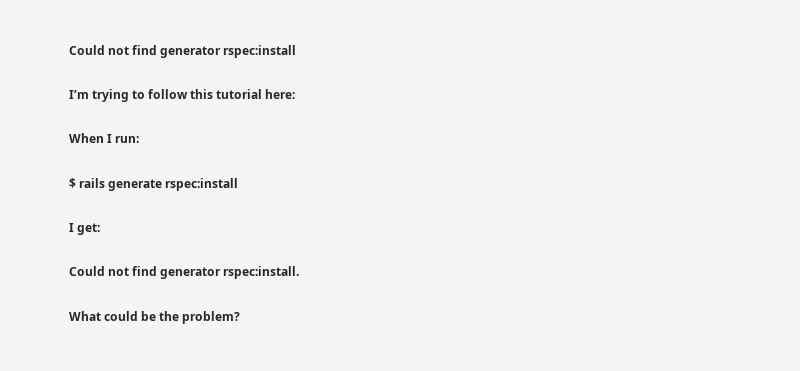Could not find generator rspec:install

I’m trying to follow this tutorial here:

When I run:

$ rails generate rspec:install

I get:

Could not find generator rspec:install.

What could be the problem?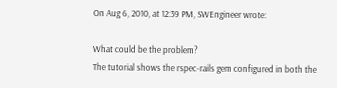On Aug 6, 2010, at 12:39 PM, SWEngineer wrote:

What could be the problem?
The tutorial shows the rspec-rails gem configured in both the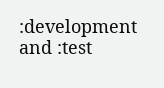:development and :test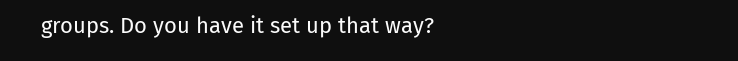groups. Do you have it set up that way?